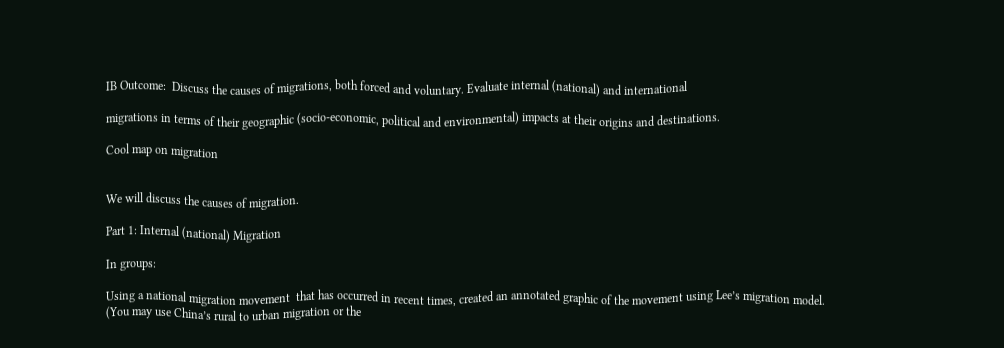IB Outcome:  Discuss the causes of migrations, both forced and voluntary. Evaluate internal (national) and international

migrations in terms of their geographic (socio-economic, political and environmental) impacts at their origins and destinations.

Cool map on migration


We will discuss the causes of migration.

Part 1: Internal (national) Migration

In groups:

Using a national migration movement  that has occurred in recent times, created an annotated graphic of the movement using Lee’s migration model. (You may use China’s rural to urban migration or the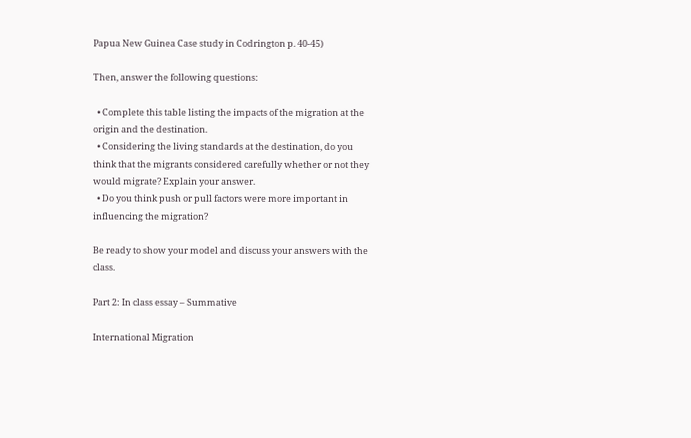Papua New Guinea Case study in Codrington p. 40-45)

Then, answer the following questions:

  • Complete this table listing the impacts of the migration at the origin and the destination.
  • Considering the living standards at the destination, do you think that the migrants considered carefully whether or not they would migrate? Explain your answer.
  • Do you think push or pull factors were more important in influencing the migration?

Be ready to show your model and discuss your answers with the class.

Part 2: In class essay – Summative

International Migration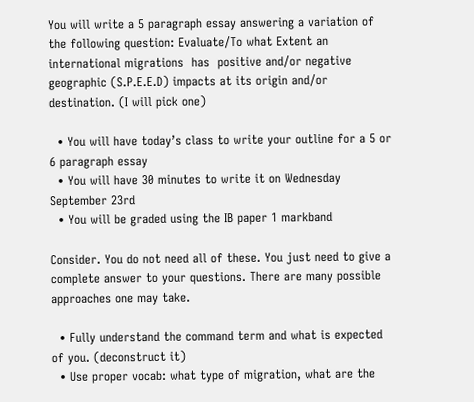You will write a 5 paragraph essay answering a variation of the following question: Evaluate/To what Extent an international migrations  has  positive and/or negative geographic (S.P.E.E.D) impacts at its origin and/or destination. (I will pick one)

  • You will have today’s class to write your outline for a 5 or 6 paragraph essay
  • You will have 30 minutes to write it on Wednesday September 23rd
  • You will be graded using the IB paper 1 markband

Consider. You do not need all of these. You just need to give a complete answer to your questions. There are many possible approaches one may take.

  • Fully understand the command term and what is expected of you. (deconstruct it)
  • Use proper vocab: what type of migration, what are the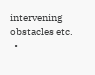intervening obstacles etc.
  •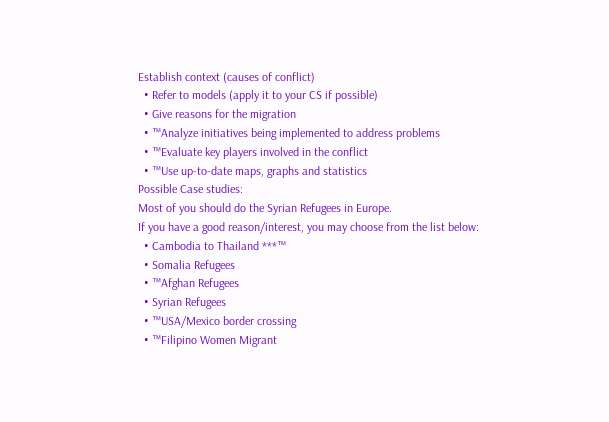Establish context (causes of conflict)
  • Refer to models (apply it to your CS if possible)
  • Give reasons for the migration
  • ™Analyze initiatives being implemented to address problems
  • ™Evaluate key players involved in the conflict
  • ™Use up-to-date maps, graphs and statistics
Possible Case studies:
Most of you should do the Syrian Refugees in Europe.
If you have a good reason/interest, you may choose from the list below:
  • Cambodia to Thailand ***™
  • Somalia Refugees
  • ™Afghan Refugees
  • Syrian Refugees
  • ™USA/Mexico border crossing
  • ™Filipino Women Migrant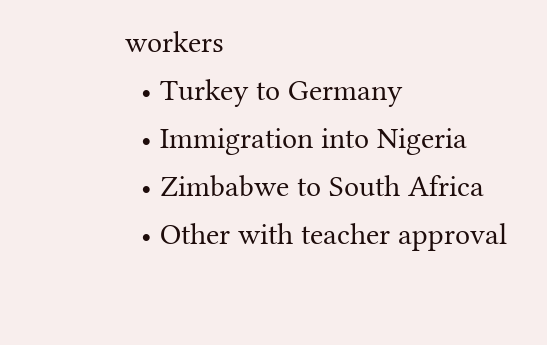workers
  • Turkey to Germany
  • Immigration into Nigeria
  • Zimbabwe to South Africa
  • Other with teacher approval